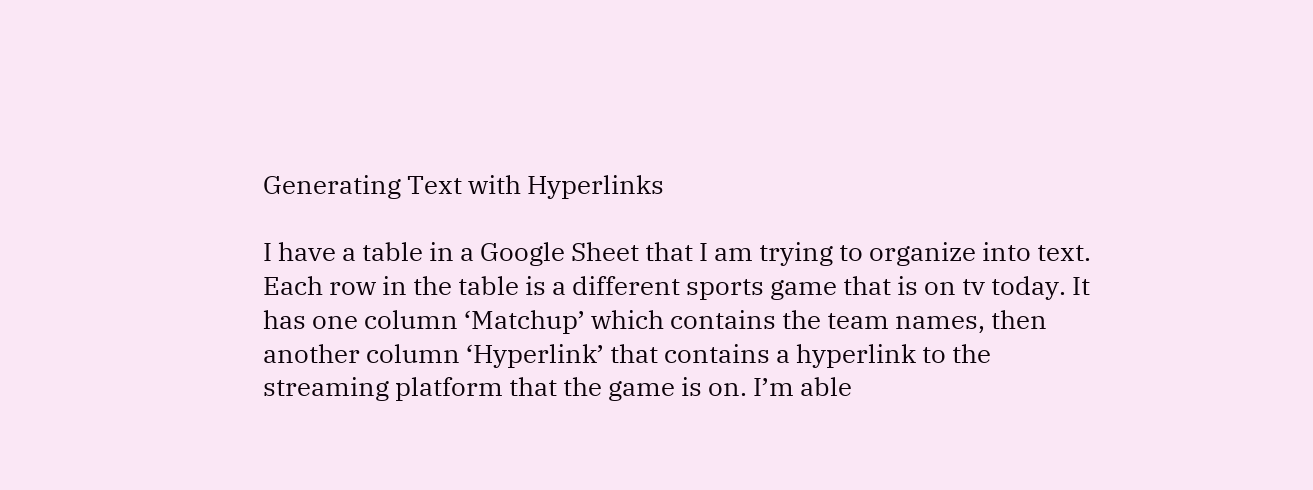Generating Text with Hyperlinks

I have a table in a Google Sheet that I am trying to organize into text. Each row in the table is a different sports game that is on tv today. It has one column ‘Matchup’ which contains the team names, then another column ‘Hyperlink’ that contains a hyperlink to the streaming platform that the game is on. I’m able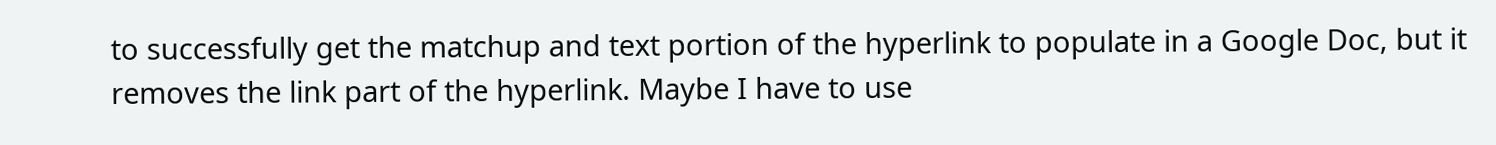to successfully get the matchup and text portion of the hyperlink to populate in a Google Doc, but it removes the link part of the hyperlink. Maybe I have to use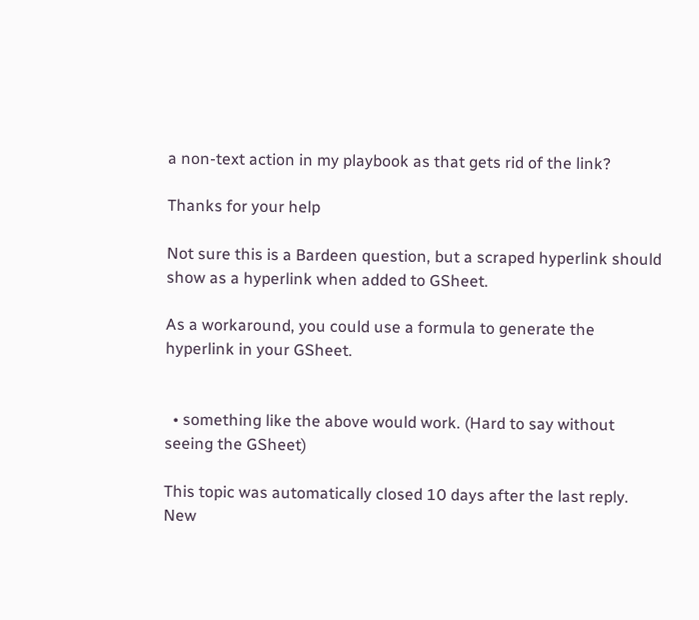a non-text action in my playbook as that gets rid of the link?

Thanks for your help

Not sure this is a Bardeen question, but a scraped hyperlink should show as a hyperlink when added to GSheet.

As a workaround, you could use a formula to generate the hyperlink in your GSheet.


  • something like the above would work. (Hard to say without seeing the GSheet)

This topic was automatically closed 10 days after the last reply. New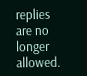replies are no longer allowed.